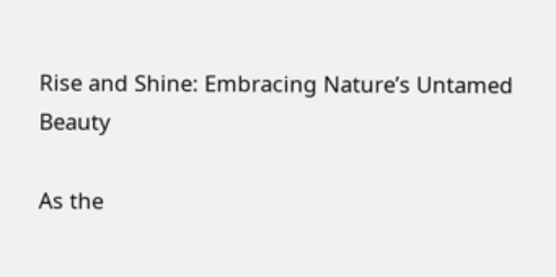Rise and Shine: Embracing Nature’s Untamed Beauty

As the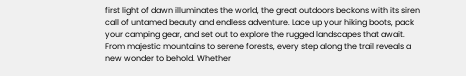first light of dawn illuminates the world, the great outdoors beckons with its siren call of untamed beauty and endless adventure. Lace up your hiking boots, pack your camping gear, and set out to explore the rugged landscapes that await. From majestic mountains to serene forests, every step along the trail reveals a new wonder to behold. Whether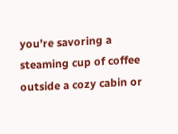you’re savoring a steaming cup of coffee outside a cozy cabin or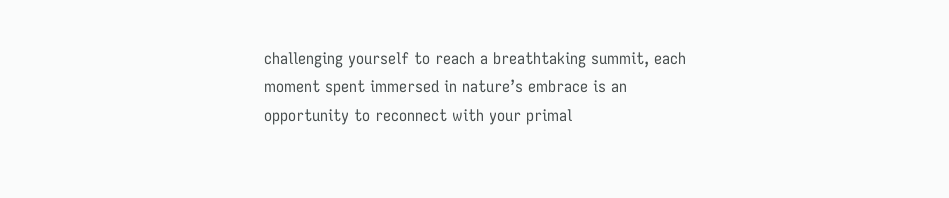challenging yourself to reach a breathtaking summit, each moment spent immersed in nature’s embrace is an opportunity to reconnect with your primal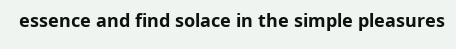essence and find solace in the simple pleasures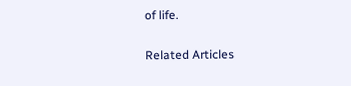of life.

Related Articles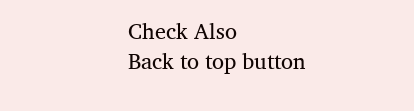Check Also
Back to top button